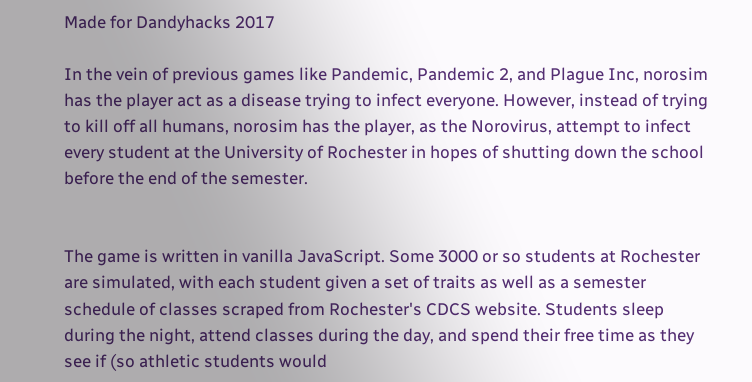Made for Dandyhacks 2017

In the vein of previous games like Pandemic, Pandemic 2, and Plague Inc, norosim has the player act as a disease trying to infect everyone. However, instead of trying to kill off all humans, norosim has the player, as the Norovirus, attempt to infect every student at the University of Rochester in hopes of shutting down the school before the end of the semester.


The game is written in vanilla JavaScript. Some 3000 or so students at Rochester are simulated, with each student given a set of traits as well as a semester schedule of classes scraped from Rochester's CDCS website. Students sleep during the night, attend classes during the day, and spend their free time as they see if (so athletic students would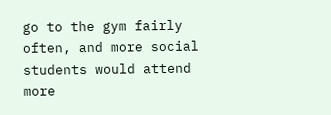go to the gym fairly often, and more social students would attend more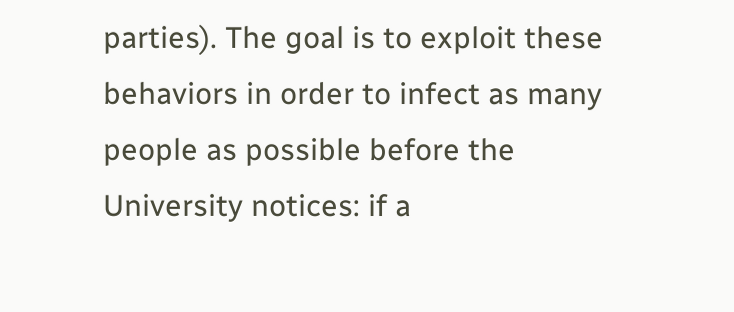parties). The goal is to exploit these behaviors in order to infect as many people as possible before the University notices: if a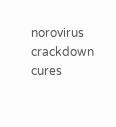norovirus crackdown cures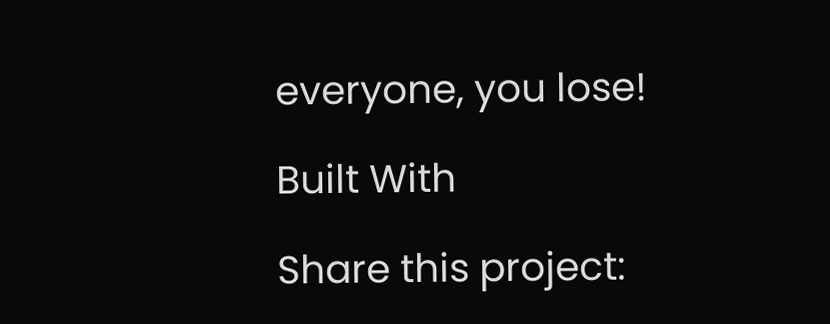everyone, you lose!

Built With

Share this project: